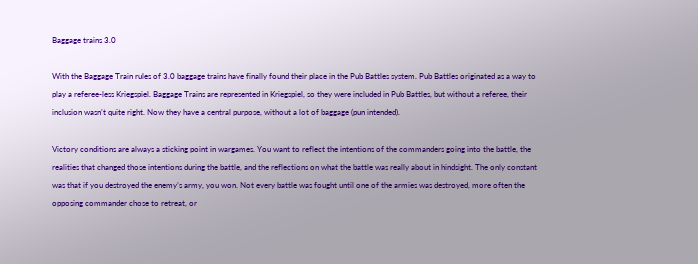Baggage trains 3.0

With the Baggage Train rules of 3.0 baggage trains have finally found their place in the Pub Battles system. Pub Battles originated as a way to play a referee-less Kriegspiel. Baggage Trains are represented in Kriegspiel, so they were included in Pub Battles, but without a referee, their inclusion wasn’t quite right. Now they have a central purpose, without a lot of baggage (pun intended).

Victory conditions are always a sticking point in wargames. You want to reflect the intentions of the commanders going into the battle, the realities that changed those intentions during the battle, and the reflections on what the battle was really about in hindsight. The only constant was that if you destroyed the enemy’s army, you won. Not every battle was fought until one of the armies was destroyed, more often the opposing commander chose to retreat, or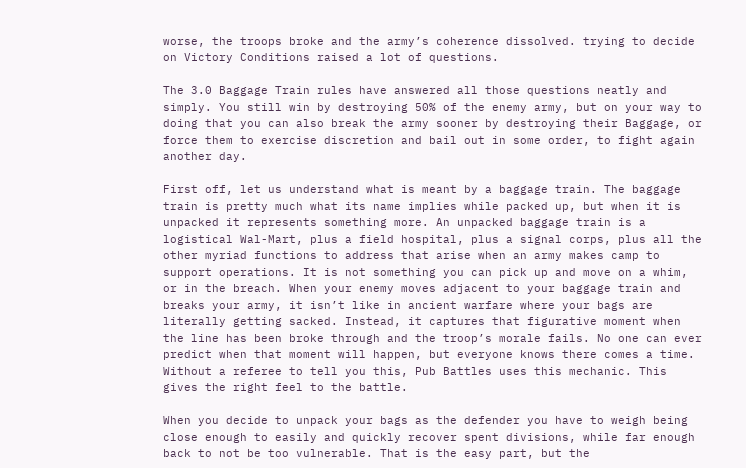worse, the troops broke and the army’s coherence dissolved. trying to decide on Victory Conditions raised a lot of questions.

The 3.0 Baggage Train rules have answered all those questions neatly and simply. You still win by destroying 50% of the enemy army, but on your way to doing that you can also break the army sooner by destroying their Baggage, or force them to exercise discretion and bail out in some order, to fight again another day.

First off, let us understand what is meant by a baggage train. The baggage train is pretty much what its name implies while packed up, but when it is unpacked it represents something more. An unpacked baggage train is a logistical Wal-Mart, plus a field hospital, plus a signal corps, plus all the other myriad functions to address that arise when an army makes camp to support operations. It is not something you can pick up and move on a whim, or in the breach. When your enemy moves adjacent to your baggage train and breaks your army, it isn’t like in ancient warfare where your bags are literally getting sacked. Instead, it captures that figurative moment when the line has been broke through and the troop’s morale fails. No one can ever predict when that moment will happen, but everyone knows there comes a time. Without a referee to tell you this, Pub Battles uses this mechanic. This gives the right feel to the battle.

When you decide to unpack your bags as the defender you have to weigh being close enough to easily and quickly recover spent divisions, while far enough back to not be too vulnerable. That is the easy part, but the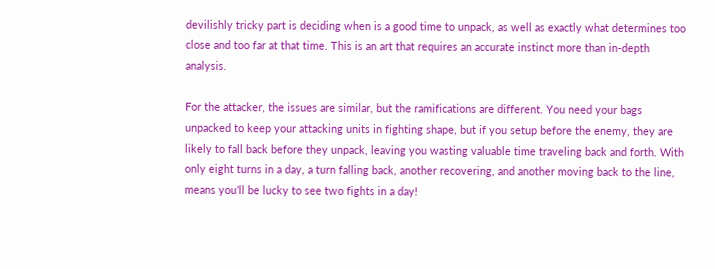devilishly tricky part is deciding when is a good time to unpack, as well as exactly what determines too close and too far at that time. This is an art that requires an accurate instinct more than in-depth analysis.

For the attacker, the issues are similar, but the ramifications are different. You need your bags unpacked to keep your attacking units in fighting shape, but if you setup before the enemy, they are likely to fall back before they unpack, leaving you wasting valuable time traveling back and forth. With only eight turns in a day, a turn falling back, another recovering, and another moving back to the line, means you’ll be lucky to see two fights in a day!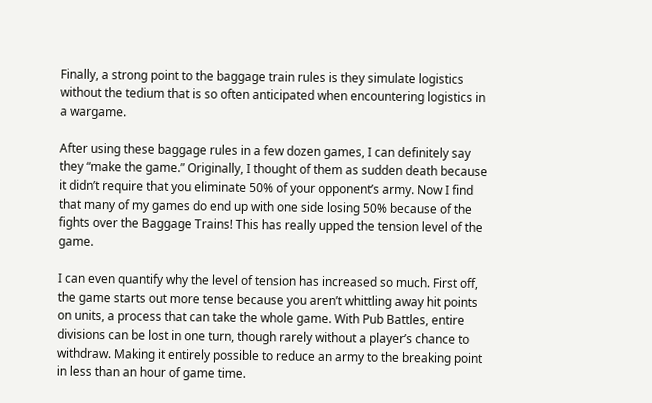Finally, a strong point to the baggage train rules is they simulate logistics without the tedium that is so often anticipated when encountering logistics in a wargame.

After using these baggage rules in a few dozen games, I can definitely say they “make the game.” Originally, I thought of them as sudden death because it didn’t require that you eliminate 50% of your opponent’s army. Now I find that many of my games do end up with one side losing 50% because of the fights over the Baggage Trains! This has really upped the tension level of the game.

I can even quantify why the level of tension has increased so much. First off, the game starts out more tense because you aren’t whittling away hit points on units, a process that can take the whole game. With Pub Battles, entire divisions can be lost in one turn, though rarely without a player’s chance to withdraw. Making it entirely possible to reduce an army to the breaking point in less than an hour of game time.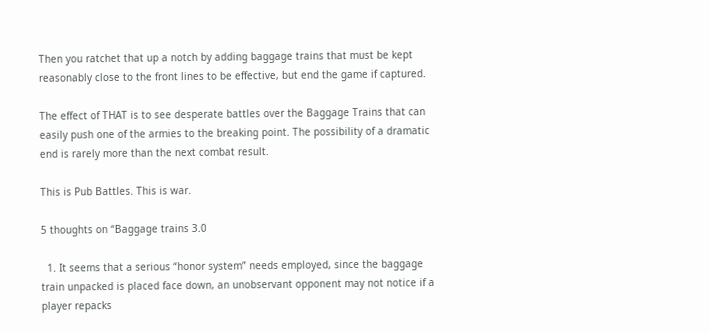Then you ratchet that up a notch by adding baggage trains that must be kept reasonably close to the front lines to be effective, but end the game if captured.

The effect of THAT is to see desperate battles over the Baggage Trains that can easily push one of the armies to the breaking point. The possibility of a dramatic end is rarely more than the next combat result.

This is Pub Battles. This is war.

5 thoughts on “Baggage trains 3.0

  1. It seems that a serious “honor system” needs employed, since the baggage train unpacked is placed face down, an unobservant opponent may not notice if a player repacks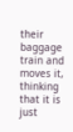their baggage train and moves it, thinking that it is just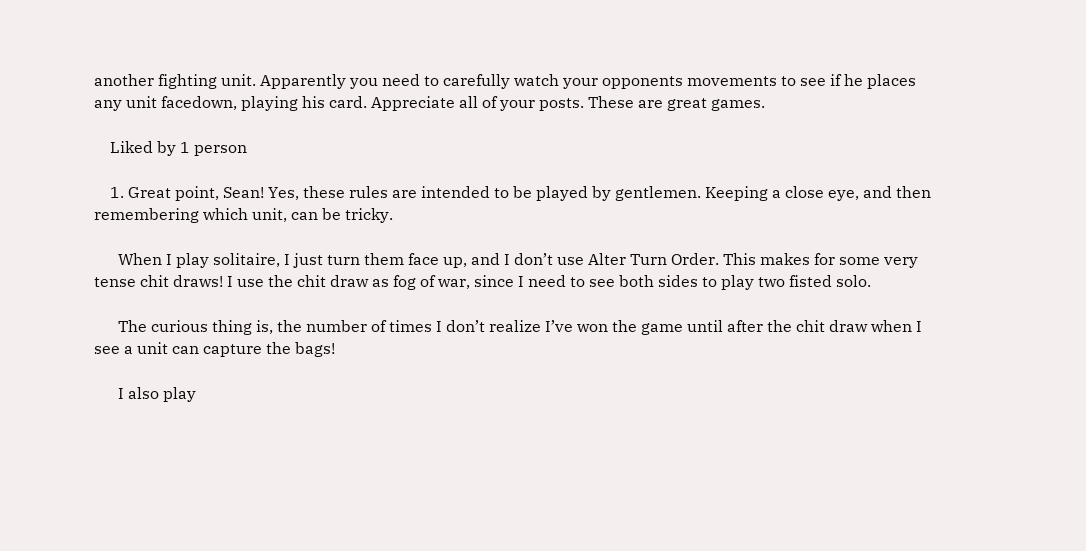another fighting unit. Apparently you need to carefully watch your opponents movements to see if he places any unit facedown, playing his card. Appreciate all of your posts. These are great games.

    Liked by 1 person

    1. Great point, Sean! Yes, these rules are intended to be played by gentlemen. Keeping a close eye, and then remembering which unit, can be tricky.

      When I play solitaire, I just turn them face up, and I don’t use Alter Turn Order. This makes for some very tense chit draws! I use the chit draw as fog of war, since I need to see both sides to play two fisted solo.

      The curious thing is, the number of times I don’t realize I’ve won the game until after the chit draw when I see a unit can capture the bags!

      I also play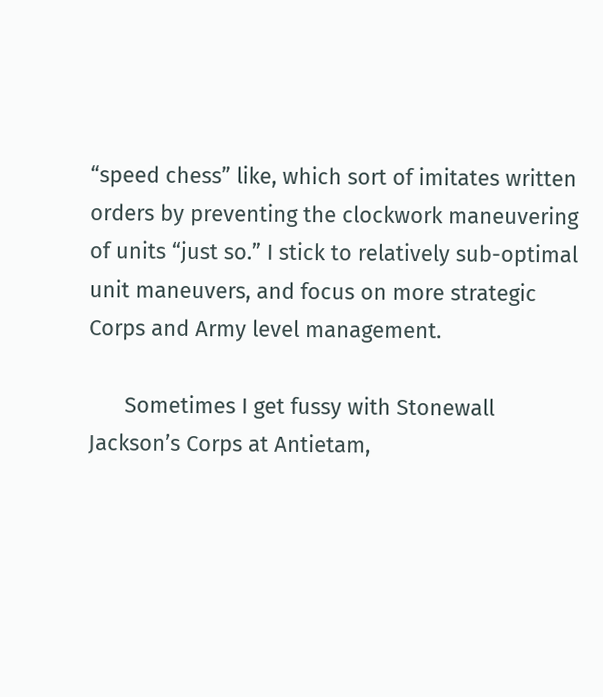“speed chess” like, which sort of imitates written orders by preventing the clockwork maneuvering of units “just so.” I stick to relatively sub-optimal unit maneuvers, and focus on more strategic Corps and Army level management.

      Sometimes I get fussy with Stonewall Jackson’s Corps at Antietam,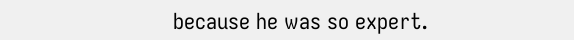because he was so expert.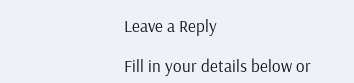Leave a Reply

Fill in your details below or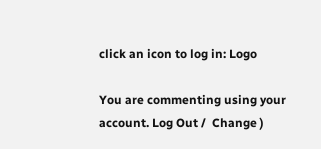click an icon to log in: Logo

You are commenting using your account. Log Out /  Change )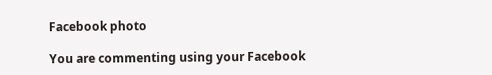Facebook photo

You are commenting using your Facebook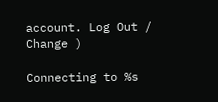account. Log Out /  Change )

Connecting to %s